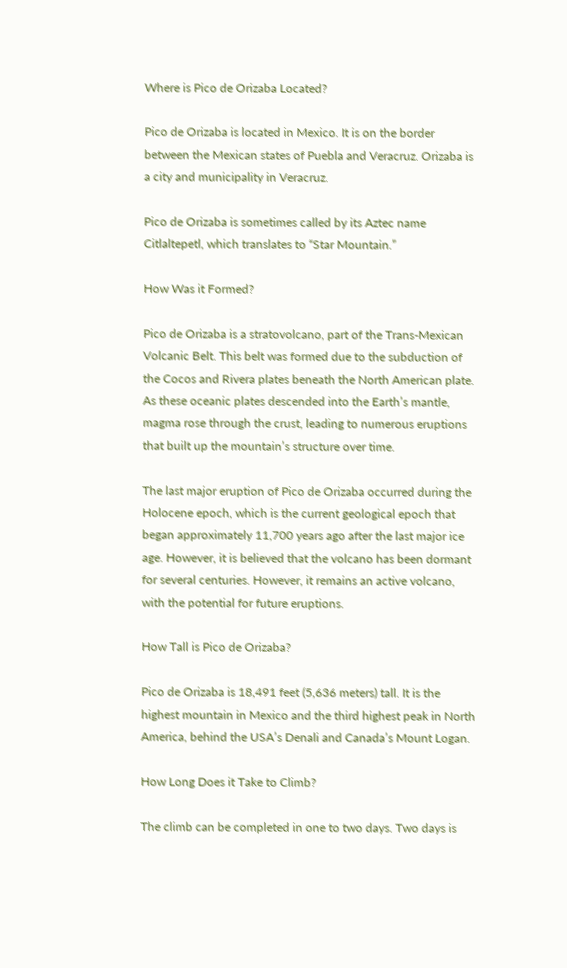Where is Pico de Orizaba Located?

Pico de Orizaba is located in Mexico. It is on the border between the Mexican states of Puebla and Veracruz. Orizaba is a city and municipality in Veracruz.

Pico de Orizaba is sometimes called by its Aztec name Citlaltepetl, which translates to “Star Mountain.”

How Was it Formed?

Pico de Orizaba is a stratovolcano, part of the Trans-Mexican Volcanic Belt. This belt was formed due to the subduction of the Cocos and Rivera plates beneath the North American plate. As these oceanic plates descended into the Earth’s mantle, magma rose through the crust, leading to numerous eruptions that built up the mountain’s structure over time.

The last major eruption of Pico de Orizaba occurred during the Holocene epoch, which is the current geological epoch that began approximately 11,700 years ago after the last major ice age. However, it is believed that the volcano has been dormant for several centuries. However, it remains an active volcano, with the potential for future eruptions.

How Tall is Pico de Orizaba?

Pico de Orizaba is 18,491 feet (5,636 meters) tall. It is the highest mountain in Mexico and the third highest peak in North America, behind the USA’s Denali and Canada’s Mount Logan.

How Long Does it Take to Climb?

The climb can be completed in one to two days. Two days is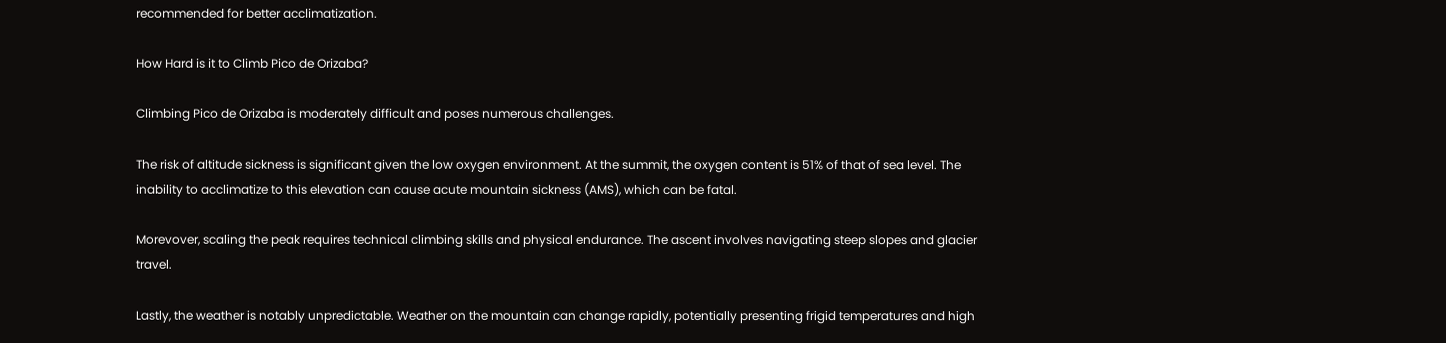recommended for better acclimatization.

How Hard is it to Climb Pico de Orizaba?

Climbing Pico de Orizaba is moderately difficult and poses numerous challenges.

The risk of altitude sickness is significant given the low oxygen environment. At the summit, the oxygen content is 51% of that of sea level. The inability to acclimatize to this elevation can cause acute mountain sickness (AMS), which can be fatal.

Morevover, scaling the peak requires technical climbing skills and physical endurance. The ascent involves navigating steep slopes and glacier travel.

Lastly, the weather is notably unpredictable. Weather on the mountain can change rapidly, potentially presenting frigid temperatures and high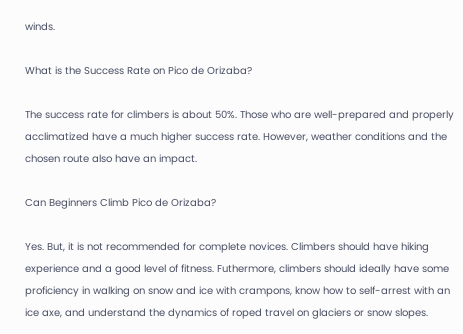winds.

What is the Success Rate on Pico de Orizaba?

The success rate for climbers is about 50%. Those who are well-prepared and properly acclimatized have a much higher success rate. However, weather conditions and the chosen route also have an impact.

Can Beginners Climb Pico de Orizaba?

Yes. But, it is not recommended for complete novices. Climbers should have hiking experience and a good level of fitness. Futhermore, climbers should ideally have some proficiency in walking on snow and ice with crampons, know how to self-arrest with an ice axe, and understand the dynamics of roped travel on glaciers or snow slopes.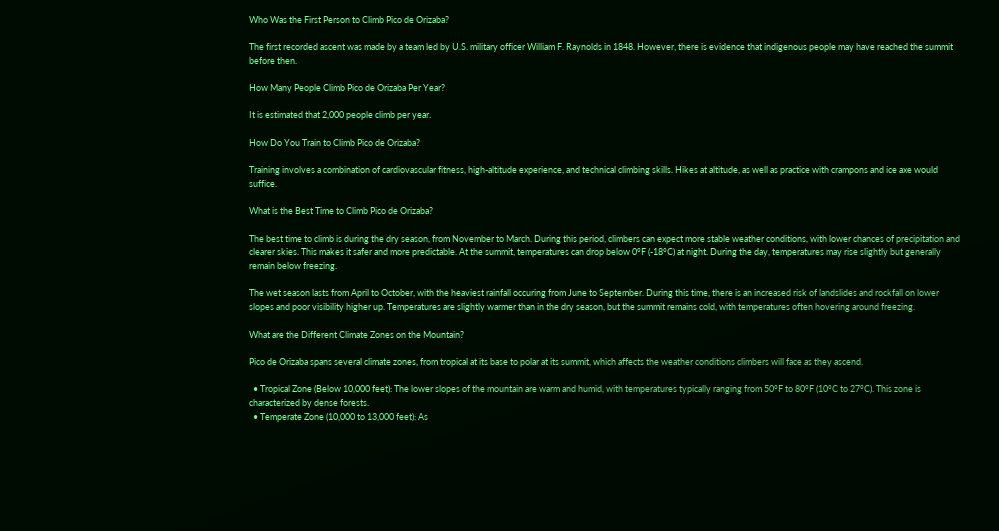Who Was the First Person to Climb Pico de Orizaba?

The first recorded ascent was made by a team led by U.S. military officer William F. Raynolds in 1848. However, there is evidence that indigenous people may have reached the summit before then.

How Many People Climb Pico de Orizaba Per Year?

It is estimated that 2,000 people climb per year.

How Do You Train to Climb Pico de Orizaba?

Training involves a combination of cardiovascular fitness, high-altitude experience, and technical climbing skills. Hikes at altitude, as well as practice with crampons and ice axe would suffice.

What is the Best Time to Climb Pico de Orizaba?

The best time to climb is during the dry season, from November to March. During this period, climbers can expect more stable weather conditions, with lower chances of precipitation and clearer skies. This makes it safer and more predictable. At the summit, temperatures can drop below 0°F (-18°C) at night. During the day, temperatures may rise slightly but generally remain below freezing.

The wet season lasts from April to October, with the heaviest rainfall occuring from June to September. During this time, there is an increased risk of landslides and rockfall on lower slopes and poor visibility higher up. Temperatures are slightly warmer than in the dry season, but the summit remains cold, with temperatures often hovering around freezing.

What are the Different Climate Zones on the Mountain?

Pico de Orizaba spans several climate zones, from tropical at its base to polar at its summit, which affects the weather conditions climbers will face as they ascend.

  • Tropical Zone (Below 10,000 feet): The lower slopes of the mountain are warm and humid, with temperatures typically ranging from 50°F to 80°F (10°C to 27°C). This zone is characterized by dense forests.
  • Temperate Zone (10,000 to 13,000 feet): As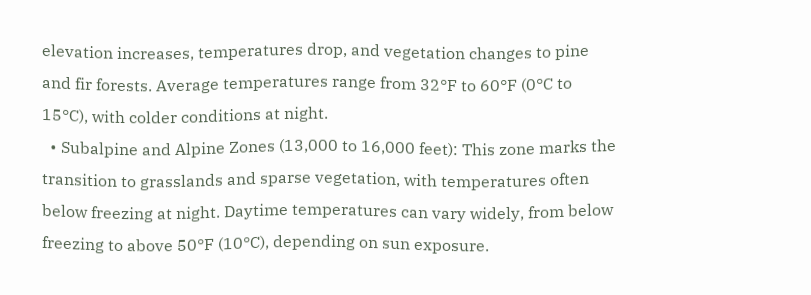elevation increases, temperatures drop, and vegetation changes to pine and fir forests. Average temperatures range from 32°F to 60°F (0°C to 15°C), with colder conditions at night.
  • Subalpine and Alpine Zones (13,000 to 16,000 feet): This zone marks the transition to grasslands and sparse vegetation, with temperatures often below freezing at night. Daytime temperatures can vary widely, from below freezing to above 50°F (10°C), depending on sun exposure.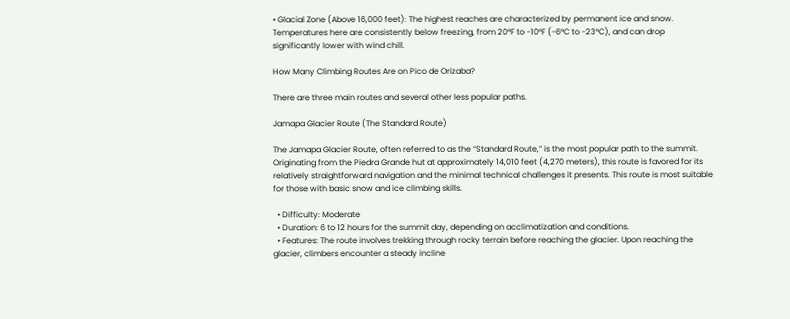• Glacial Zone (Above 16,000 feet): The highest reaches are characterized by permanent ice and snow. Temperatures here are consistently below freezing, from 20°F to -10°F (-6°C to -23°C), and can drop significantly lower with wind chill.

How Many Climbing Routes Are on Pico de Orizaba?

There are three main routes and several other less popular paths.

Jamapa Glacier Route (The Standard Route)

The Jamapa Glacier Route, often referred to as the “Standard Route,” is the most popular path to the summit. Originating from the Piedra Grande hut at approximately 14,010 feet (4,270 meters), this route is favored for its relatively straightforward navigation and the minimal technical challenges it presents. This route is most suitable for those with basic snow and ice climbing skills.

  • Difficulty: Moderate
  • Duration: 6 to 12 hours for the summit day, depending on acclimatization and conditions.
  • Features: The route involves trekking through rocky terrain before reaching the glacier. Upon reaching the glacier, climbers encounter a steady incline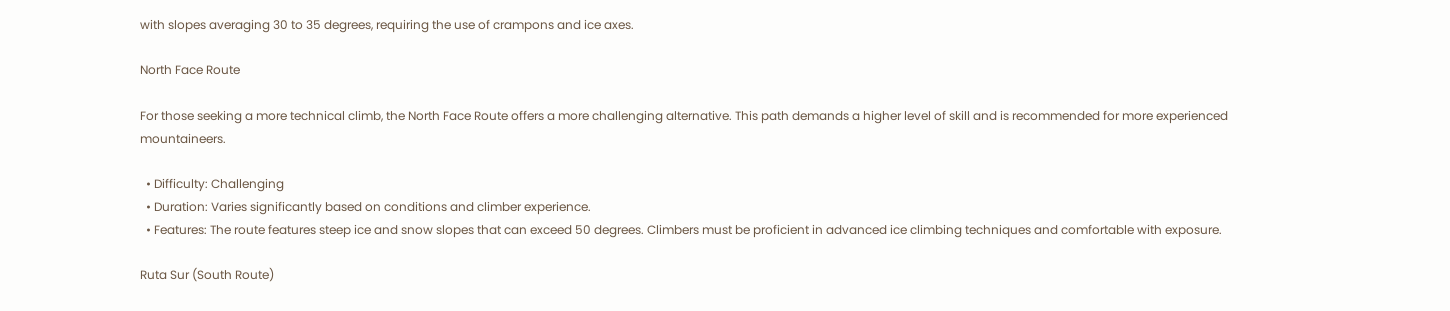with slopes averaging 30 to 35 degrees, requiring the use of crampons and ice axes.

North Face Route

For those seeking a more technical climb, the North Face Route offers a more challenging alternative. This path demands a higher level of skill and is recommended for more experienced mountaineers.

  • Difficulty: Challenging
  • Duration: Varies significantly based on conditions and climber experience.
  • Features: The route features steep ice and snow slopes that can exceed 50 degrees. Climbers must be proficient in advanced ice climbing techniques and comfortable with exposure.

Ruta Sur (South Route)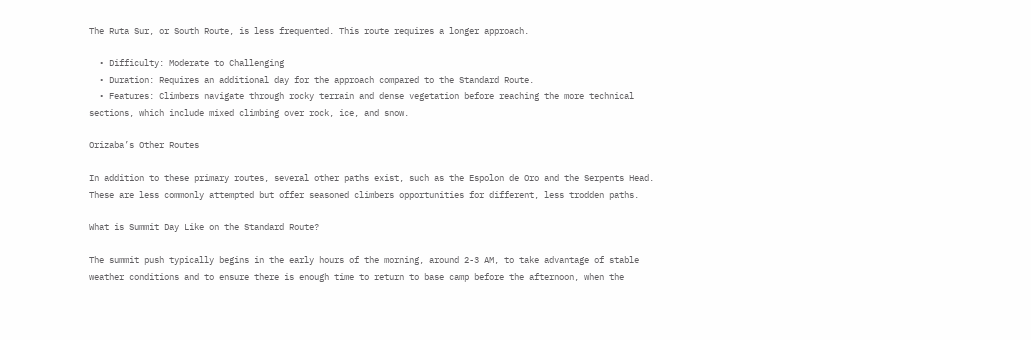The Ruta Sur, or South Route, is less frequented. This route requires a longer approach.

  • Difficulty: Moderate to Challenging
  • Duration: Requires an additional day for the approach compared to the Standard Route.
  • Features: Climbers navigate through rocky terrain and dense vegetation before reaching the more technical sections, which include mixed climbing over rock, ice, and snow.

Orizaba’s Other Routes

In addition to these primary routes, several other paths exist, such as the Espolon de Oro and the Serpents Head. These are less commonly attempted but offer seasoned climbers opportunities for different, less trodden paths.

What is Summit Day Like on the Standard Route?

The summit push typically begins in the early hours of the morning, around 2-3 AM, to take advantage of stable weather conditions and to ensure there is enough time to return to base camp before the afternoon, when the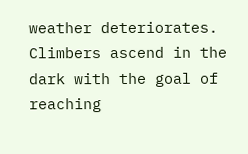weather deteriorates. Climbers ascend in the dark with the goal of reaching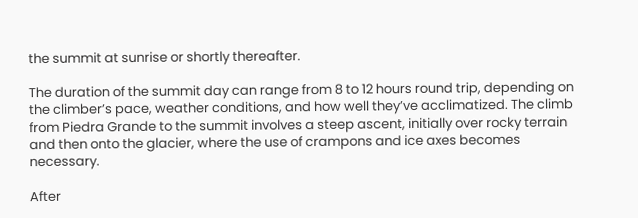the summit at sunrise or shortly thereafter.

The duration of the summit day can range from 8 to 12 hours round trip, depending on the climber’s pace, weather conditions, and how well they’ve acclimatized. The climb from Piedra Grande to the summit involves a steep ascent, initially over rocky terrain and then onto the glacier, where the use of crampons and ice axes becomes necessary.

After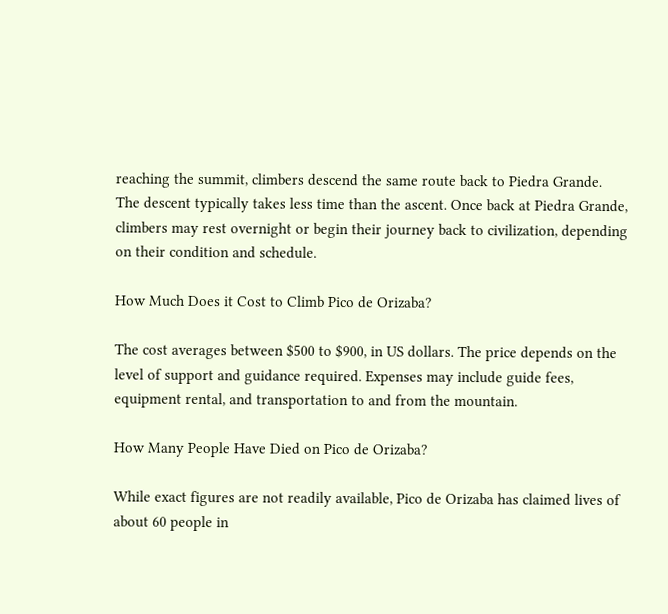reaching the summit, climbers descend the same route back to Piedra Grande. The descent typically takes less time than the ascent. Once back at Piedra Grande, climbers may rest overnight or begin their journey back to civilization, depending on their condition and schedule.

How Much Does it Cost to Climb Pico de Orizaba?

The cost averages between $500 to $900, in US dollars. The price depends on the level of support and guidance required. Expenses may include guide fees, equipment rental, and transportation to and from the mountain.

How Many People Have Died on Pico de Orizaba?

While exact figures are not readily available, Pico de Orizaba has claimed lives of about 60 people in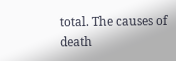total. The causes of death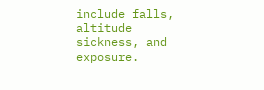include falls, altitude sickness, and exposure.